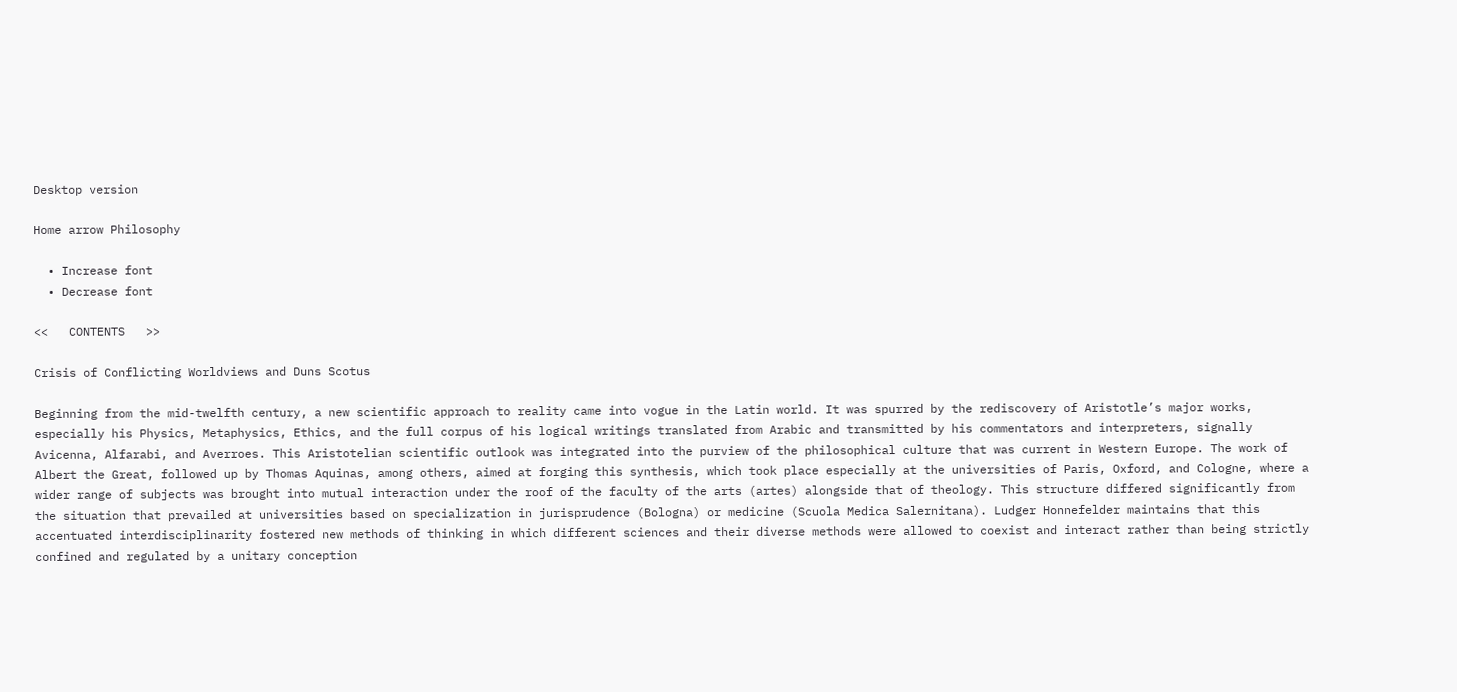Desktop version

Home arrow Philosophy

  • Increase font
  • Decrease font

<<   CONTENTS   >>

Crisis of Conflicting Worldviews and Duns Scotus

Beginning from the mid-twelfth century, a new scientific approach to reality came into vogue in the Latin world. It was spurred by the rediscovery of Aristotle’s major works, especially his Physics, Metaphysics, Ethics, and the full corpus of his logical writings translated from Arabic and transmitted by his commentators and interpreters, signally Avicenna, Alfarabi, and Averroes. This Aristotelian scientific outlook was integrated into the purview of the philosophical culture that was current in Western Europe. The work of Albert the Great, followed up by Thomas Aquinas, among others, aimed at forging this synthesis, which took place especially at the universities of Paris, Oxford, and Cologne, where a wider range of subjects was brought into mutual interaction under the roof of the faculty of the arts (artes) alongside that of theology. This structure differed significantly from the situation that prevailed at universities based on specialization in jurisprudence (Bologna) or medicine (Scuola Medica Salernitana). Ludger Honnefelder maintains that this accentuated interdisciplinarity fostered new methods of thinking in which different sciences and their diverse methods were allowed to coexist and interact rather than being strictly confined and regulated by a unitary conception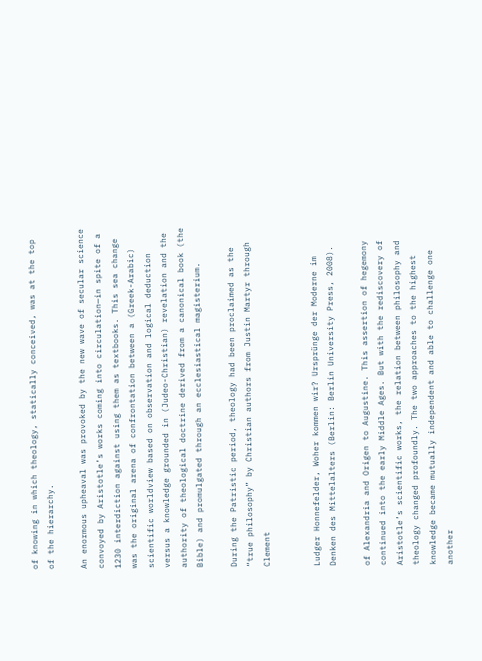of knowing in which theology, statically conceived, was at the top of the hierarchy.

An enormous upheaval was provoked by the new wave of secular science convoyed by Aristotle’s works coming into circulation—in spite of a 1230 interdiction against using them as textbooks. This sea change was the original arena of confrontation between a (Greek-Arabic) scientific worldview based on observation and logical deduction versus a knowledge grounded in (Judeo-Christian) revelation and the authority of theological doctrine derived from a canonical book (the Bible) and promulgated through an ecclesiastical magisterium.

During the Patristic period, theology had been proclaimed as the “true philosophy” by Christian authors from Justin Martyr through Clement


Ludger Honnefelder, Woher kommen wir? Ursprünge der Moderne im Denken des Mittelalters (Berlin: Berlin University Press, 2008).

of Alexandria and Origen to Augustine. This assertion of hegemony continued into the early Middle Ages. But with the rediscovery of Aristotle’s scientific works, the relation between philosophy and theology changed profoundly. The two approaches to the highest knowledge became mutually independent and able to challenge one another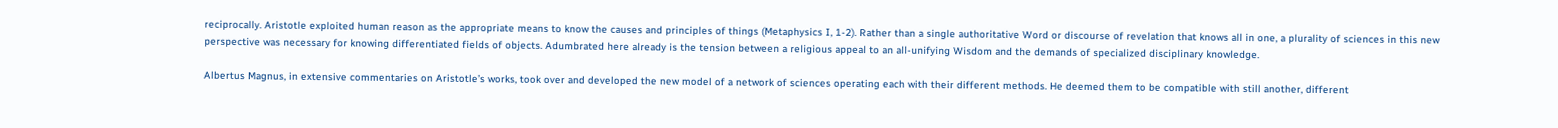reciprocally. Aristotle exploited human reason as the appropriate means to know the causes and principles of things (Metaphysics I, 1-2). Rather than a single authoritative Word or discourse of revelation that knows all in one, a plurality of sciences in this new perspective was necessary for knowing differentiated fields of objects. Adumbrated here already is the tension between a religious appeal to an all-unifying Wisdom and the demands of specialized disciplinary knowledge.

Albertus Magnus, in extensive commentaries on Aristotle’s works, took over and developed the new model of a network of sciences operating each with their different methods. He deemed them to be compatible with still another, different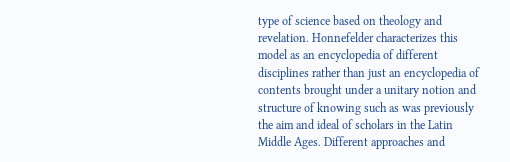type of science based on theology and revelation. Honnefelder characterizes this model as an encyclopedia of different disciplines rather than just an encyclopedia of contents brought under a unitary notion and structure of knowing such as was previously the aim and ideal of scholars in the Latin Middle Ages. Different approaches and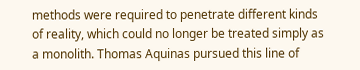methods were required to penetrate different kinds of reality, which could no longer be treated simply as a monolith. Thomas Aquinas pursued this line of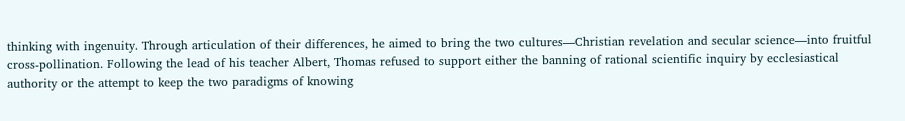thinking with ingenuity. Through articulation of their differences, he aimed to bring the two cultures—Christian revelation and secular science—into fruitful cross-pollination. Following the lead of his teacher Albert, Thomas refused to support either the banning of rational scientific inquiry by ecclesiastical authority or the attempt to keep the two paradigms of knowing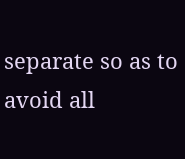separate so as to avoid all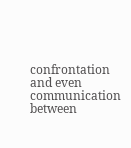confrontation and even communication between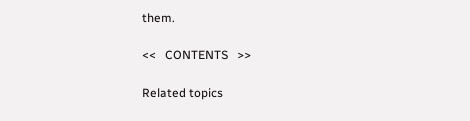them.

<<   CONTENTS   >>

Related topics